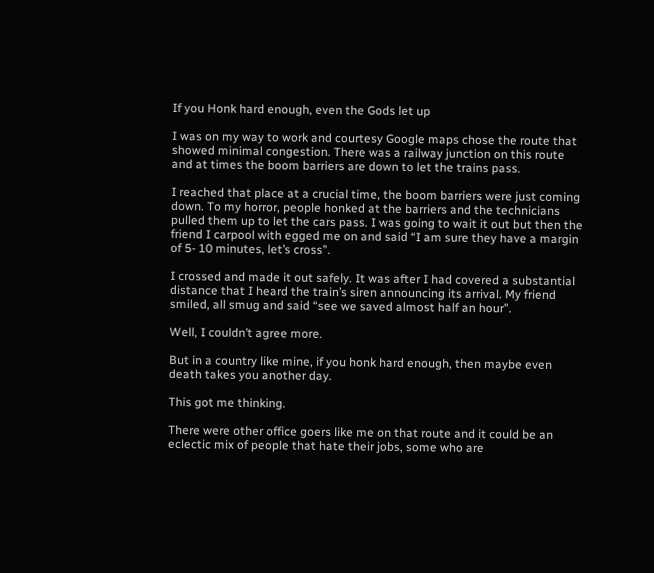If you Honk hard enough, even the Gods let up

I was on my way to work and courtesy Google maps chose the route that showed minimal congestion. There was a railway junction on this route and at times the boom barriers are down to let the trains pass.

I reached that place at a crucial time, the boom barriers were just coming down. To my horror, people honked at the barriers and the technicians pulled them up to let the cars pass. I was going to wait it out but then the friend I carpool with egged me on and said “I am sure they have a margin of 5- 10 minutes, let’s cross”.

I crossed and made it out safely. It was after I had covered a substantial distance that I heard the train’s siren announcing its arrival. My friend smiled, all smug and said “see we saved almost half an hour”.

Well, I couldn’t agree more.

But in a country like mine, if you honk hard enough, then maybe even death takes you another day.

This got me thinking.

There were other office goers like me on that route and it could be an eclectic mix of people that hate their jobs, some who are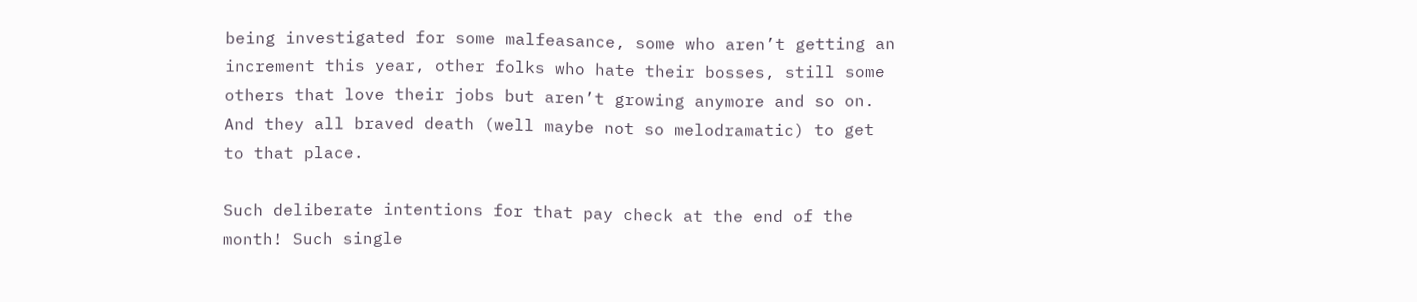being investigated for some malfeasance, some who aren’t getting an increment this year, other folks who hate their bosses, still some others that love their jobs but aren’t growing anymore and so on. And they all braved death (well maybe not so melodramatic) to get to that place.

Such deliberate intentions for that pay check at the end of the month! Such single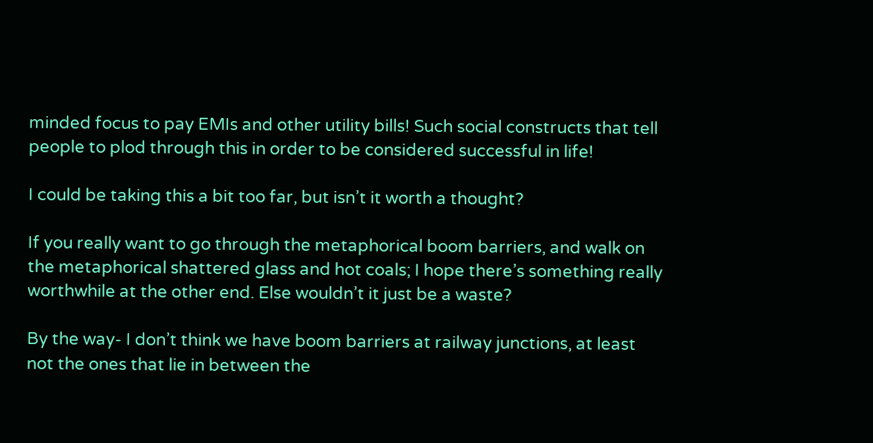minded focus to pay EMIs and other utility bills! Such social constructs that tell people to plod through this in order to be considered successful in life!

I could be taking this a bit too far, but isn’t it worth a thought?

If you really want to go through the metaphorical boom barriers, and walk on the metaphorical shattered glass and hot coals; I hope there’s something really worthwhile at the other end. Else wouldn’t it just be a waste?

By the way- I don’t think we have boom barriers at railway junctions, at least not the ones that lie in between the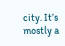city. It’s mostly a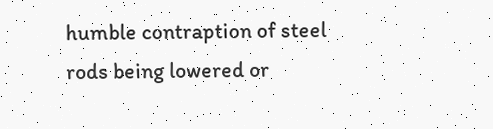humble contraption of steel rods being lowered or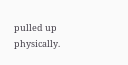pulled up physically.